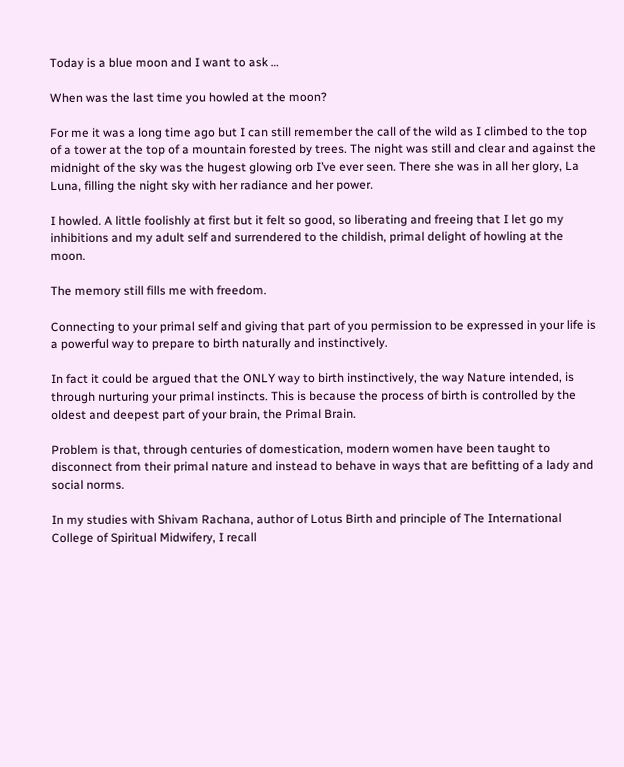Today is a blue moon and I want to ask …

When was the last time you howled at the moon?

For me it was a long time ago but I can still remember the call of the wild as I climbed to the top of a tower at the top of a mountain forested by trees. The night was still and clear and against the midnight of the sky was the hugest glowing orb I’ve ever seen. There she was in all her glory, La Luna, filling the night sky with her radiance and her power.

I howled. A little foolishly at first but it felt so good, so liberating and freeing that I let go my inhibitions and my adult self and surrendered to the childish, primal delight of howling at the moon.

The memory still fills me with freedom.

Connecting to your primal self and giving that part of you permission to be expressed in your life is a powerful way to prepare to birth naturally and instinctively.

In fact it could be argued that the ONLY way to birth instinctively, the way Nature intended, is through nurturing your primal instincts. This is because the process of birth is controlled by the oldest and deepest part of your brain, the Primal Brain.

Problem is that, through centuries of domestication, modern women have been taught to disconnect from their primal nature and instead to behave in ways that are befitting of a lady and social norms.

In my studies with Shivam Rachana, author of Lotus Birth and principle of The International College of Spiritual Midwifery, I recall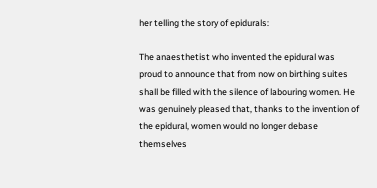her telling the story of epidurals:

The anaesthetist who invented the epidural was proud to announce that from now on birthing suites shall be filled with the silence of labouring women. He was genuinely pleased that, thanks to the invention of the epidural, women would no longer debase themselves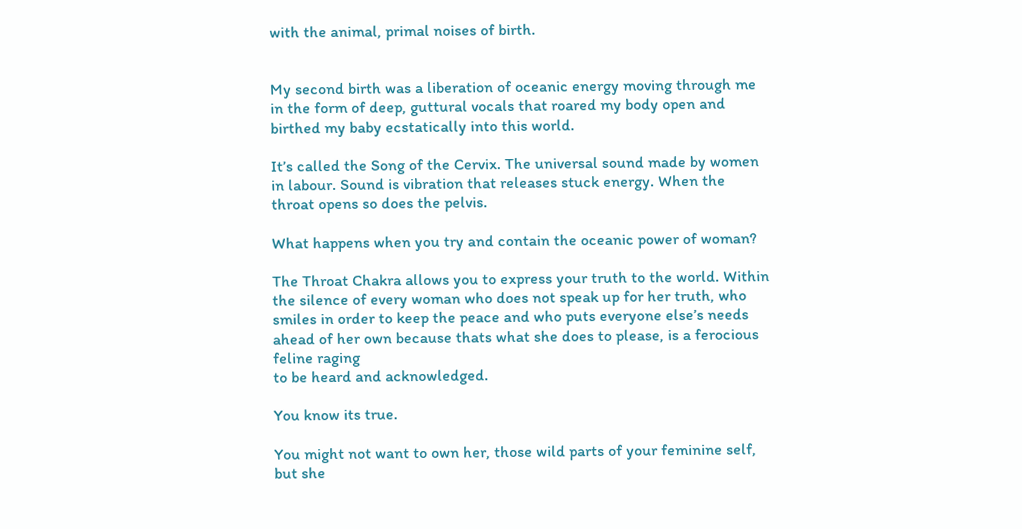with the animal, primal noises of birth.


My second birth was a liberation of oceanic energy moving through me in the form of deep, guttural vocals that roared my body open and birthed my baby ecstatically into this world.

It’s called the Song of the Cervix. The universal sound made by women in labour. Sound is vibration that releases stuck energy. When the throat opens so does the pelvis.

What happens when you try and contain the oceanic power of woman?

The Throat Chakra allows you to express your truth to the world. Within the silence of every woman who does not speak up for her truth, who smiles in order to keep the peace and who puts everyone else’s needs ahead of her own because thats what she does to please, is a ferocious feline raging
to be heard and acknowledged.

You know its true.

You might not want to own her, those wild parts of your feminine self, but she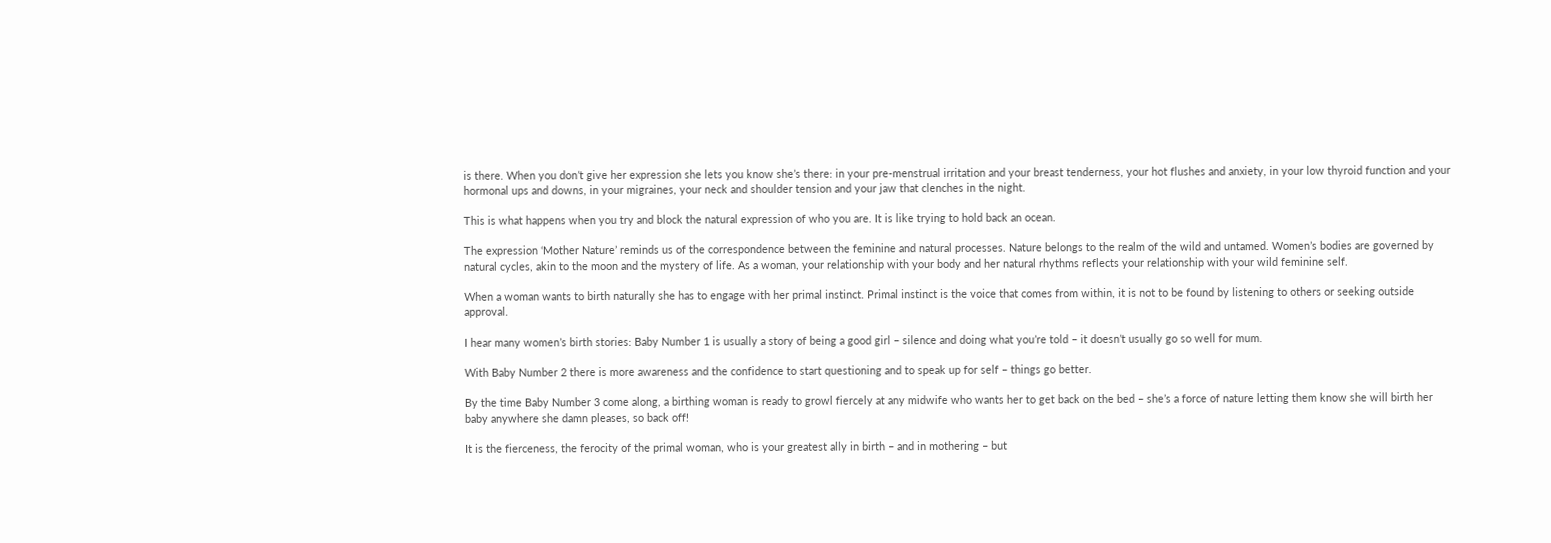is there. When you don’t give her expression she lets you know she’s there: in your pre-menstrual irritation and your breast tenderness, your hot flushes and anxiety, in your low thyroid function and your hormonal ups and downs, in your migraines, your neck and shoulder tension and your jaw that clenches in the night.

This is what happens when you try and block the natural expression of who you are. It is like trying to hold back an ocean.

The expression ‘Mother Nature’ reminds us of the correspondence between the feminine and natural processes. Nature belongs to the realm of the wild and untamed. Women’s bodies are governed by natural cycles, akin to the moon and the mystery of life. As a woman, your relationship with your body and her natural rhythms reflects your relationship with your wild feminine self.

When a woman wants to birth naturally she has to engage with her primal instinct. Primal instinct is the voice that comes from within, it is not to be found by listening to others or seeking outside approval.

I hear many women’s birth stories: Baby Number 1 is usually a story of being a good girl – silence and doing what you’re told – it doesn’t usually go so well for mum.

With Baby Number 2 there is more awareness and the confidence to start questioning and to speak up for self – things go better.

By the time Baby Number 3 come along, a birthing woman is ready to growl fiercely at any midwife who wants her to get back on the bed – she’s a force of nature letting them know she will birth her baby anywhere she damn pleases, so back off!

It is the fierceness, the ferocity of the primal woman, who is your greatest ally in birth – and in mothering – but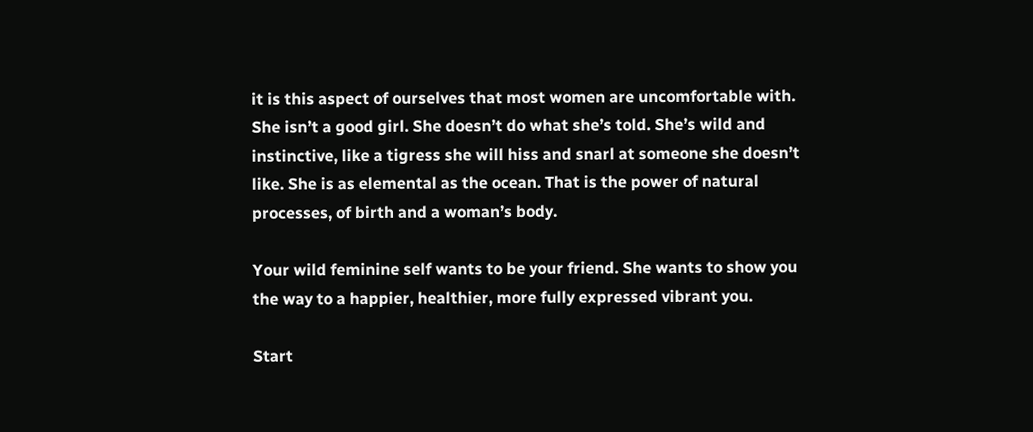it is this aspect of ourselves that most women are uncomfortable with. She isn’t a good girl. She doesn’t do what she’s told. She’s wild and instinctive, like a tigress she will hiss and snarl at someone she doesn’t like. She is as elemental as the ocean. That is the power of natural processes, of birth and a woman’s body.

Your wild feminine self wants to be your friend. She wants to show you the way to a happier, healthier, more fully expressed vibrant you.

Start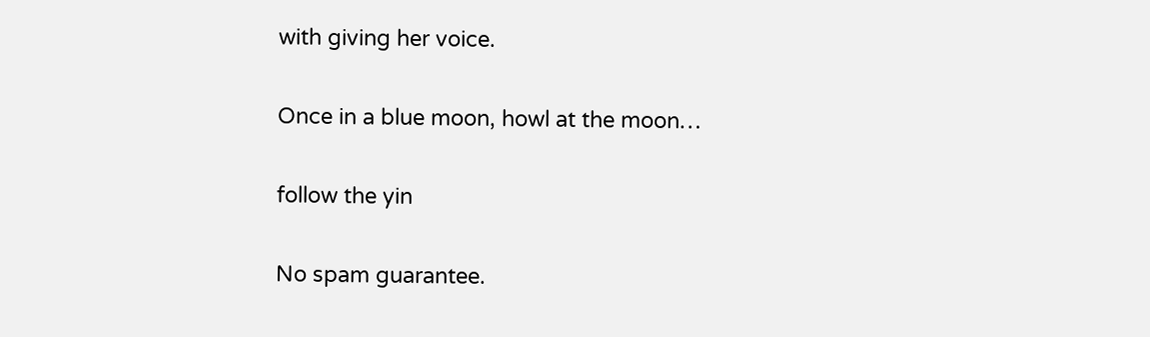with giving her voice.

Once in a blue moon, howl at the moon…

follow the yin

No spam guarantee.